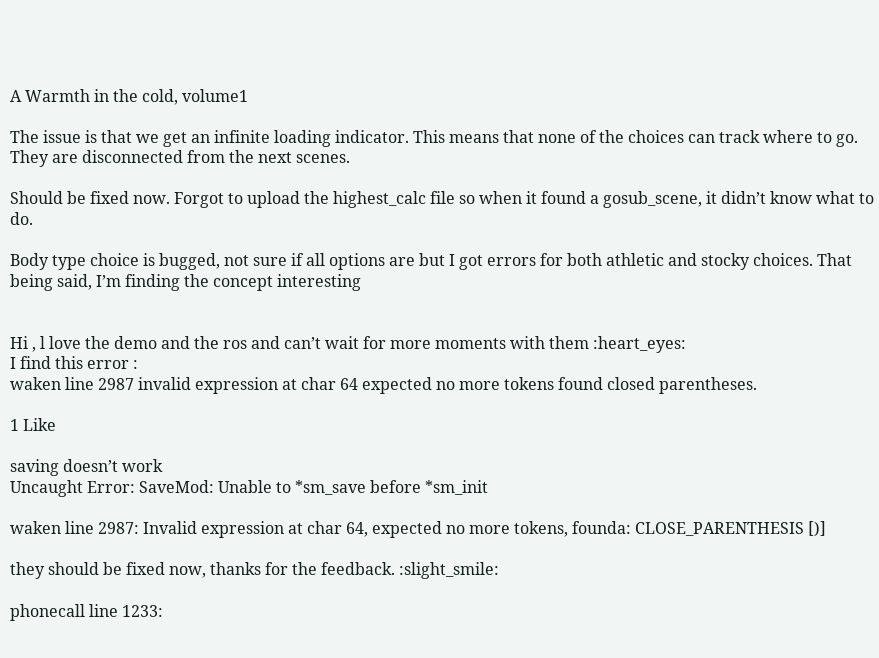A Warmth in the cold, volume1

The issue is that we get an infinite loading indicator. This means that none of the choices can track where to go. They are disconnected from the next scenes.

Should be fixed now. Forgot to upload the highest_calc file so when it found a gosub_scene, it didn’t know what to do.

Body type choice is bugged, not sure if all options are but I got errors for both athletic and stocky choices. That being said, I’m finding the concept interesting


Hi , l love the demo and the ros and can’t wait for more moments with them :heart_eyes:
I find this error :
waken line 2987 invalid expression at char 64 expected no more tokens found closed parentheses.

1 Like

saving doesn’t work
Uncaught Error: SaveMod: Unable to *sm_save before *sm_init

waken line 2987: Invalid expression at char 64, expected no more tokens, founda: CLOSE_PARENTHESIS [)]

they should be fixed now, thanks for the feedback. :slight_smile:

phonecall line 1233: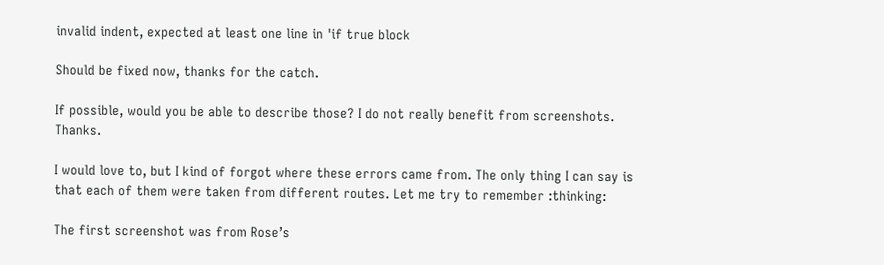invalid indent, expected at least one line in 'if true block

Should be fixed now, thanks for the catch.

If possible, would you be able to describe those? I do not really benefit from screenshots. Thanks.

I would love to, but I kind of forgot where these errors came from. The only thing I can say is that each of them were taken from different routes. Let me try to remember :thinking:

The first screenshot was from Rose’s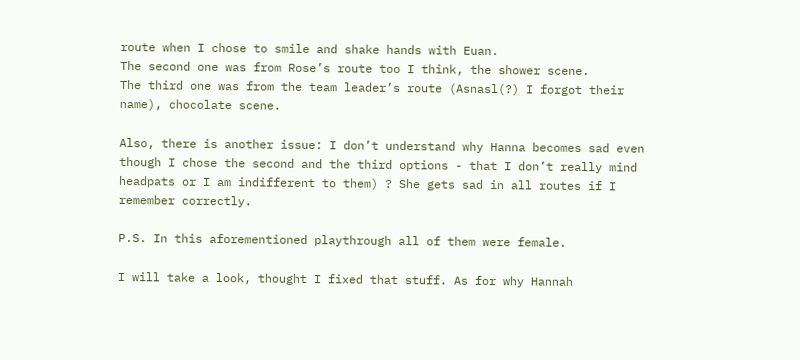route when I chose to smile and shake hands with Euan.
The second one was from Rose’s route too I think, the shower scene.
The third one was from the team leader’s route (Asnasl(?) I forgot their name), chocolate scene.

Also, there is another issue: I don’t understand why Hanna becomes sad even though I chose the second and the third options - that I don’t really mind headpats or I am indifferent to them) ? She gets sad in all routes if I remember correctly.

P.S. In this aforementioned playthrough all of them were female.

I will take a look, thought I fixed that stuff. As for why Hannah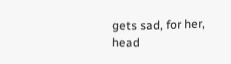gets sad, for her, head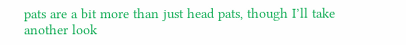pats are a bit more than just head pats, though I’ll take another look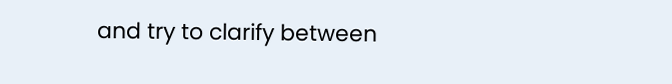and try to clarify between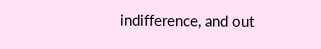indifference, and out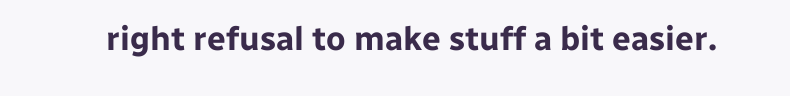right refusal to make stuff a bit easier.